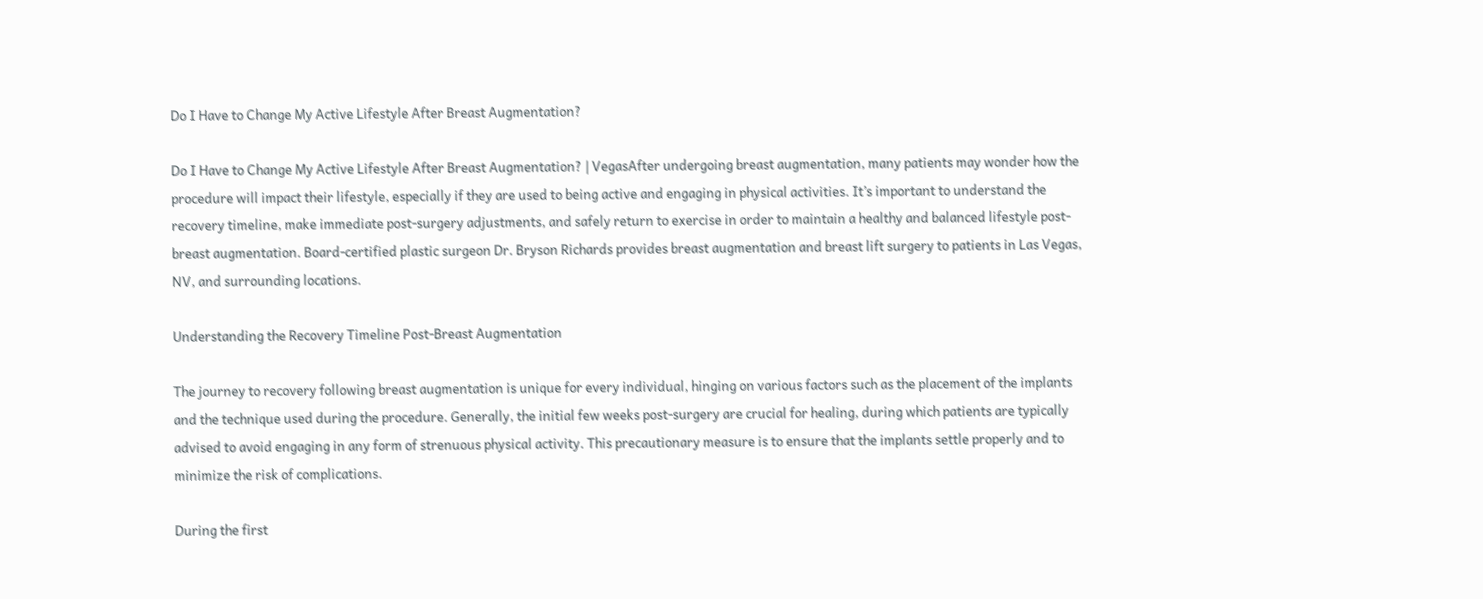Do I Have to Change My Active Lifestyle After Breast Augmentation?

Do I Have to Change My Active Lifestyle After Breast Augmentation? | VegasAfter undergoing breast augmentation, many patients may wonder how the procedure will impact their lifestyle, especially if they are used to being active and engaging in physical activities. It’s important to understand the recovery timeline, make immediate post-surgery adjustments, and safely return to exercise in order to maintain a healthy and balanced lifestyle post-breast augmentation. Board-certified plastic surgeon Dr. Bryson Richards provides breast augmentation and breast lift surgery to patients in Las Vegas, NV, and surrounding locations.

Understanding the Recovery Timeline Post-Breast Augmentation

The journey to recovery following breast augmentation is unique for every individual, hinging on various factors such as the placement of the implants and the technique used during the procedure. Generally, the initial few weeks post-surgery are crucial for healing, during which patients are typically advised to avoid engaging in any form of strenuous physical activity. This precautionary measure is to ensure that the implants settle properly and to minimize the risk of complications.

During the first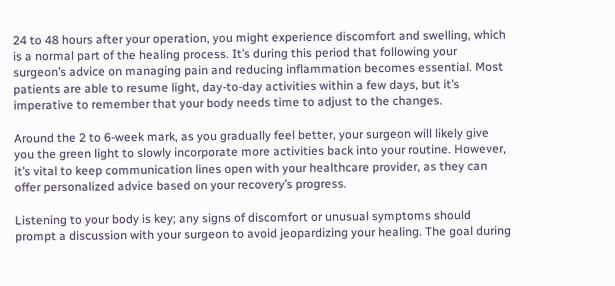24 to 48 hours after your operation, you might experience discomfort and swelling, which is a normal part of the healing process. It’s during this period that following your surgeon’s advice on managing pain and reducing inflammation becomes essential. Most patients are able to resume light, day-to-day activities within a few days, but it’s imperative to remember that your body needs time to adjust to the changes.

Around the 2 to 6-week mark, as you gradually feel better, your surgeon will likely give you the green light to slowly incorporate more activities back into your routine. However, it’s vital to keep communication lines open with your healthcare provider, as they can offer personalized advice based on your recovery’s progress.

Listening to your body is key; any signs of discomfort or unusual symptoms should prompt a discussion with your surgeon to avoid jeopardizing your healing. The goal during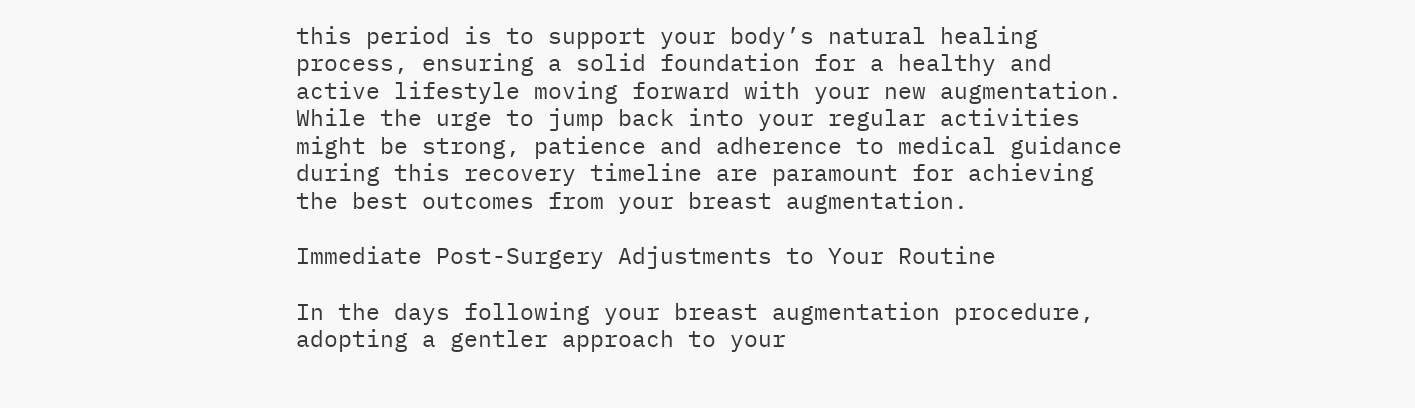this period is to support your body’s natural healing process, ensuring a solid foundation for a healthy and active lifestyle moving forward with your new augmentation. While the urge to jump back into your regular activities might be strong, patience and adherence to medical guidance during this recovery timeline are paramount for achieving the best outcomes from your breast augmentation.

Immediate Post-Surgery Adjustments to Your Routine

In the days following your breast augmentation procedure, adopting a gentler approach to your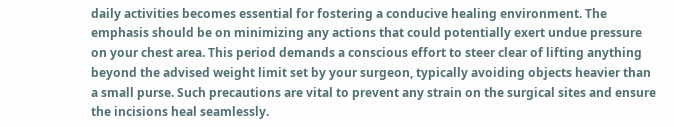daily activities becomes essential for fostering a conducive healing environment. The emphasis should be on minimizing any actions that could potentially exert undue pressure on your chest area. This period demands a conscious effort to steer clear of lifting anything beyond the advised weight limit set by your surgeon, typically avoiding objects heavier than a small purse. Such precautions are vital to prevent any strain on the surgical sites and ensure the incisions heal seamlessly.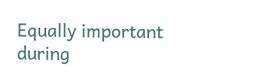Equally important during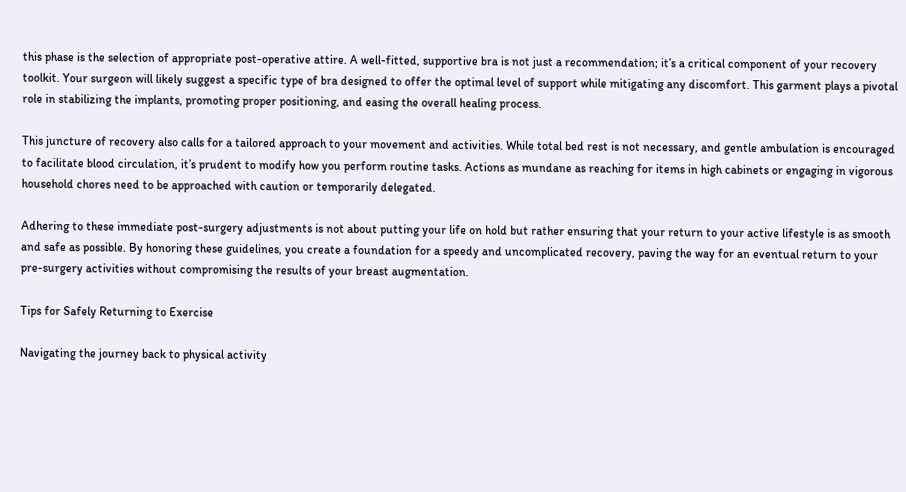this phase is the selection of appropriate post-operative attire. A well-fitted, supportive bra is not just a recommendation; it’s a critical component of your recovery toolkit. Your surgeon will likely suggest a specific type of bra designed to offer the optimal level of support while mitigating any discomfort. This garment plays a pivotal role in stabilizing the implants, promoting proper positioning, and easing the overall healing process.

This juncture of recovery also calls for a tailored approach to your movement and activities. While total bed rest is not necessary, and gentle ambulation is encouraged to facilitate blood circulation, it’s prudent to modify how you perform routine tasks. Actions as mundane as reaching for items in high cabinets or engaging in vigorous household chores need to be approached with caution or temporarily delegated.

Adhering to these immediate post-surgery adjustments is not about putting your life on hold but rather ensuring that your return to your active lifestyle is as smooth and safe as possible. By honoring these guidelines, you create a foundation for a speedy and uncomplicated recovery, paving the way for an eventual return to your pre-surgery activities without compromising the results of your breast augmentation.

Tips for Safely Returning to Exercise

Navigating the journey back to physical activity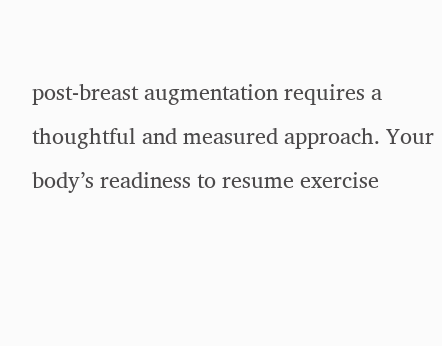post-breast augmentation requires a thoughtful and measured approach. Your body’s readiness to resume exercise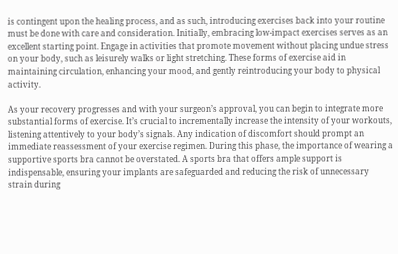is contingent upon the healing process, and as such, introducing exercises back into your routine must be done with care and consideration. Initially, embracing low-impact exercises serves as an excellent starting point. Engage in activities that promote movement without placing undue stress on your body, such as leisurely walks or light stretching. These forms of exercise aid in maintaining circulation, enhancing your mood, and gently reintroducing your body to physical activity.

As your recovery progresses and with your surgeon’s approval, you can begin to integrate more substantial forms of exercise. It’s crucial to incrementally increase the intensity of your workouts, listening attentively to your body’s signals. Any indication of discomfort should prompt an immediate reassessment of your exercise regimen. During this phase, the importance of wearing a supportive sports bra cannot be overstated. A sports bra that offers ample support is indispensable, ensuring your implants are safeguarded and reducing the risk of unnecessary strain during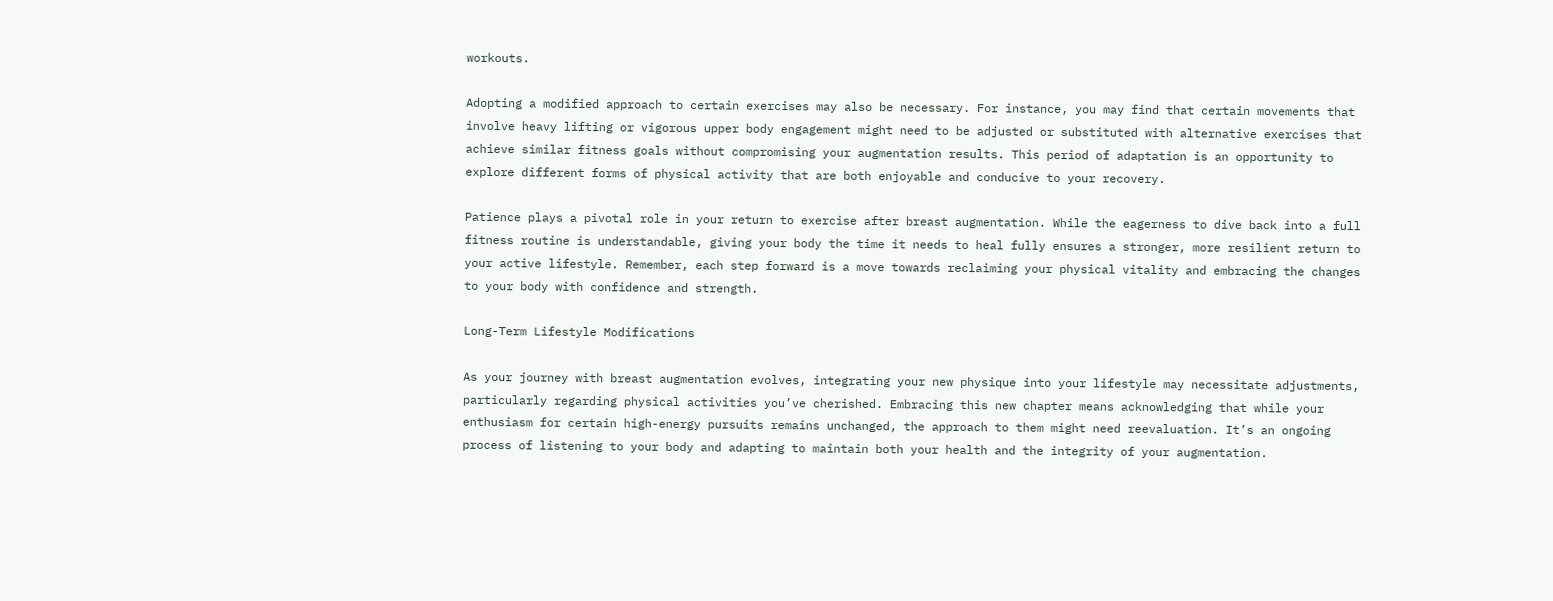workouts.

Adopting a modified approach to certain exercises may also be necessary. For instance, you may find that certain movements that involve heavy lifting or vigorous upper body engagement might need to be adjusted or substituted with alternative exercises that achieve similar fitness goals without compromising your augmentation results. This period of adaptation is an opportunity to explore different forms of physical activity that are both enjoyable and conducive to your recovery.

Patience plays a pivotal role in your return to exercise after breast augmentation. While the eagerness to dive back into a full fitness routine is understandable, giving your body the time it needs to heal fully ensures a stronger, more resilient return to your active lifestyle. Remember, each step forward is a move towards reclaiming your physical vitality and embracing the changes to your body with confidence and strength.

Long-Term Lifestyle Modifications

As your journey with breast augmentation evolves, integrating your new physique into your lifestyle may necessitate adjustments, particularly regarding physical activities you’ve cherished. Embracing this new chapter means acknowledging that while your enthusiasm for certain high-energy pursuits remains unchanged, the approach to them might need reevaluation. It’s an ongoing process of listening to your body and adapting to maintain both your health and the integrity of your augmentation.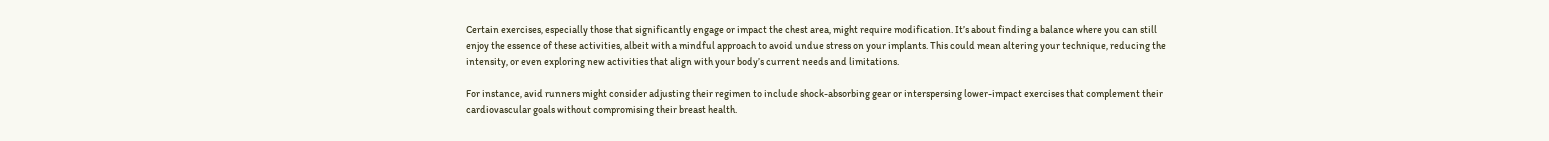Certain exercises, especially those that significantly engage or impact the chest area, might require modification. It’s about finding a balance where you can still enjoy the essence of these activities, albeit with a mindful approach to avoid undue stress on your implants. This could mean altering your technique, reducing the intensity, or even exploring new activities that align with your body’s current needs and limitations.

For instance, avid runners might consider adjusting their regimen to include shock-absorbing gear or interspersing lower-impact exercises that complement their cardiovascular goals without compromising their breast health.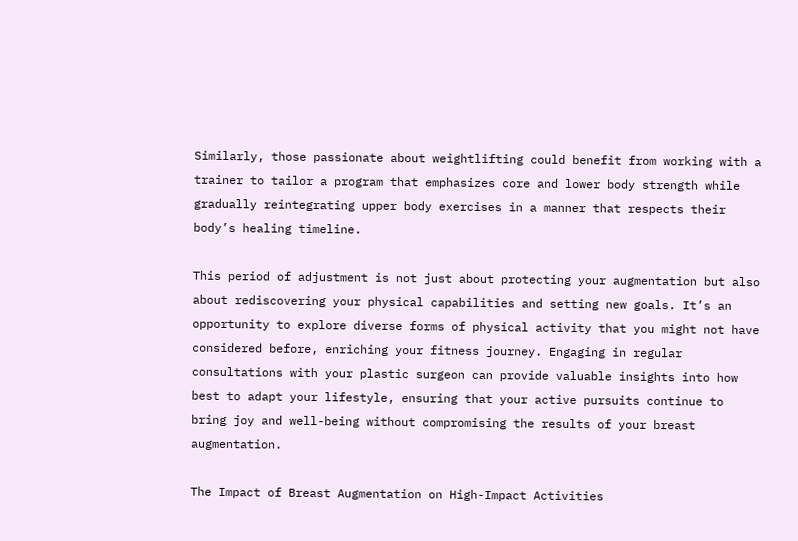Similarly, those passionate about weightlifting could benefit from working with a trainer to tailor a program that emphasizes core and lower body strength while gradually reintegrating upper body exercises in a manner that respects their body’s healing timeline.

This period of adjustment is not just about protecting your augmentation but also about rediscovering your physical capabilities and setting new goals. It’s an opportunity to explore diverse forms of physical activity that you might not have considered before, enriching your fitness journey. Engaging in regular consultations with your plastic surgeon can provide valuable insights into how best to adapt your lifestyle, ensuring that your active pursuits continue to bring joy and well-being without compromising the results of your breast augmentation.

The Impact of Breast Augmentation on High-Impact Activities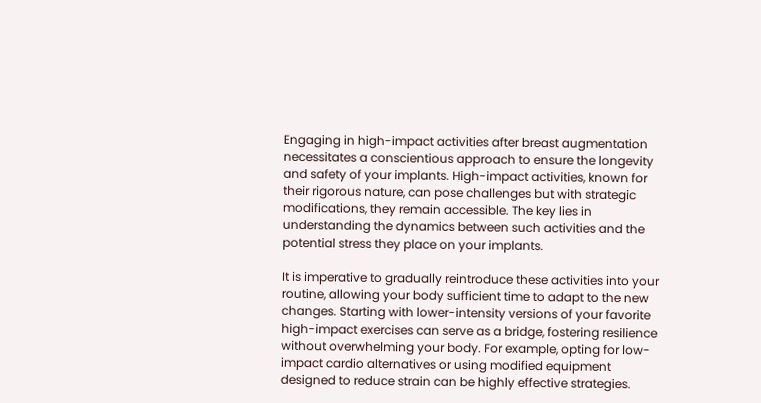Engaging in high-impact activities after breast augmentation necessitates a conscientious approach to ensure the longevity and safety of your implants. High-impact activities, known for their rigorous nature, can pose challenges but with strategic modifications, they remain accessible. The key lies in understanding the dynamics between such activities and the potential stress they place on your implants.

It is imperative to gradually reintroduce these activities into your routine, allowing your body sufficient time to adapt to the new changes. Starting with lower-intensity versions of your favorite high-impact exercises can serve as a bridge, fostering resilience without overwhelming your body. For example, opting for low-impact cardio alternatives or using modified equipment designed to reduce strain can be highly effective strategies.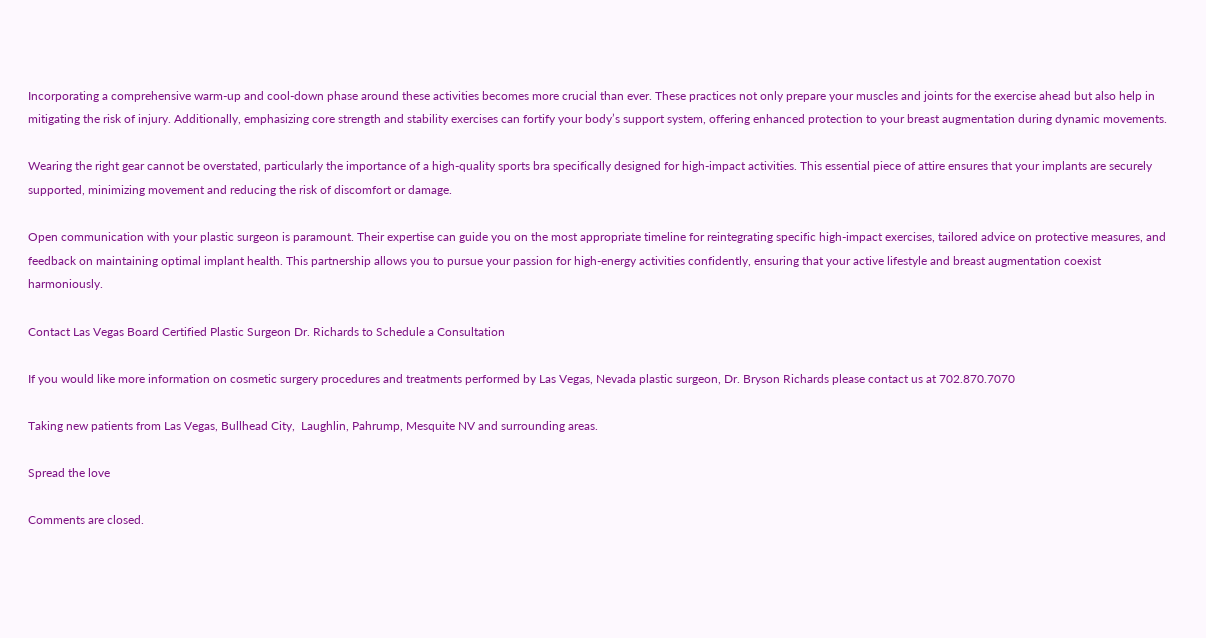Incorporating a comprehensive warm-up and cool-down phase around these activities becomes more crucial than ever. These practices not only prepare your muscles and joints for the exercise ahead but also help in mitigating the risk of injury. Additionally, emphasizing core strength and stability exercises can fortify your body’s support system, offering enhanced protection to your breast augmentation during dynamic movements.

Wearing the right gear cannot be overstated, particularly the importance of a high-quality sports bra specifically designed for high-impact activities. This essential piece of attire ensures that your implants are securely supported, minimizing movement and reducing the risk of discomfort or damage.

Open communication with your plastic surgeon is paramount. Their expertise can guide you on the most appropriate timeline for reintegrating specific high-impact exercises, tailored advice on protective measures, and feedback on maintaining optimal implant health. This partnership allows you to pursue your passion for high-energy activities confidently, ensuring that your active lifestyle and breast augmentation coexist harmoniously.

Contact Las Vegas Board Certified Plastic Surgeon Dr. Richards to Schedule a Consultation

If you would like more information on cosmetic surgery procedures and treatments performed by Las Vegas, Nevada plastic surgeon, Dr. Bryson Richards please contact us at 702.870.7070

Taking new patients from Las Vegas, Bullhead City,  Laughlin, Pahrump, Mesquite NV and surrounding areas.

Spread the love

Comments are closed.